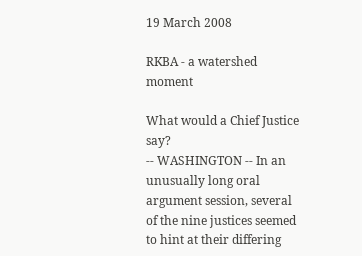19 March 2008

RKBA - a watershed moment

What would a Chief Justice say?
-- WASHINGTON -- In an unusually long oral argument session, several of the nine justices seemed to hint at their differing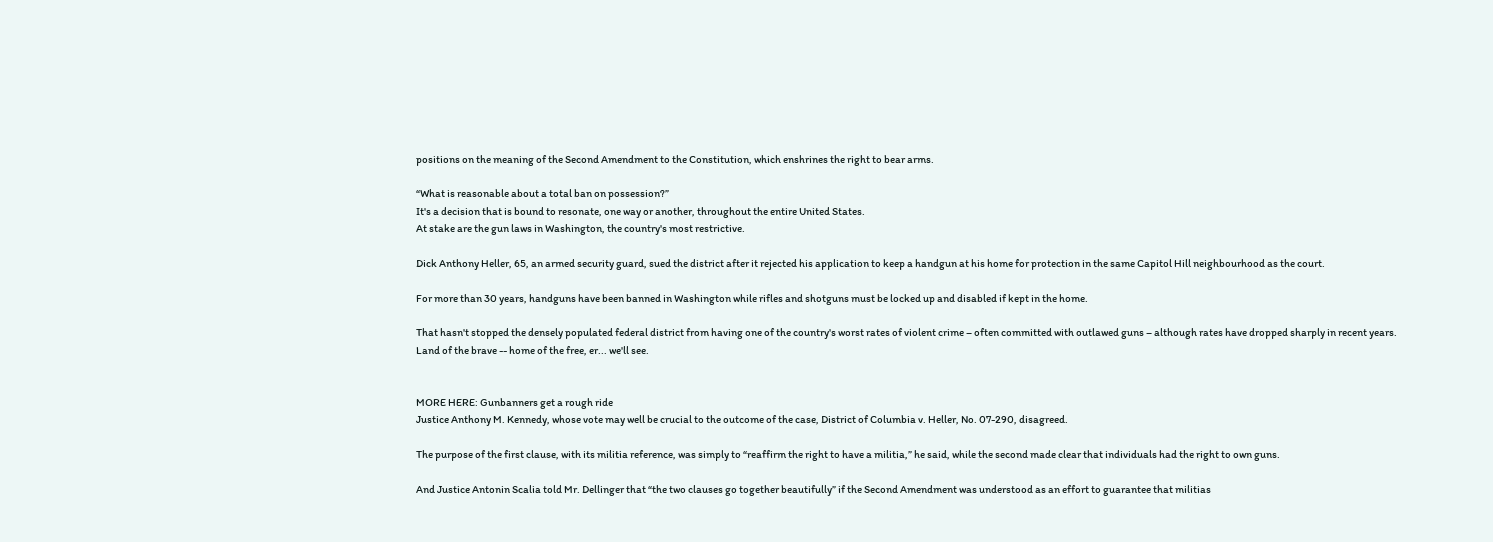positions on the meaning of the Second Amendment to the Constitution, which enshrines the right to bear arms.

“What is reasonable about a total ban on possession?”
It's a decision that is bound to resonate, one way or another, throughout the entire United States.
At stake are the gun laws in Washington, the country's most restrictive.

Dick Anthony Heller, 65, an armed security guard, sued the district after it rejected his application to keep a handgun at his home for protection in the same Capitol Hill neighbourhood as the court.

For more than 30 years, handguns have been banned in Washington while rifles and shotguns must be locked up and disabled if kept in the home.

That hasn't stopped the densely populated federal district from having one of the country's worst rates of violent crime – often committed with outlawed guns – although rates have dropped sharply in recent years.
Land of the brave -- home of the free, er... we'll see.


MORE HERE: Gunbanners get a rough ride
Justice Anthony M. Kennedy, whose vote may well be crucial to the outcome of the case, District of Columbia v. Heller, No. 07-290, disagreed.

The purpose of the first clause, with its militia reference, was simply to “reaffirm the right to have a militia,” he said, while the second made clear that individuals had the right to own guns.

And Justice Antonin Scalia told Mr. Dellinger that “the two clauses go together beautifully” if the Second Amendment was understood as an effort to guarantee that militias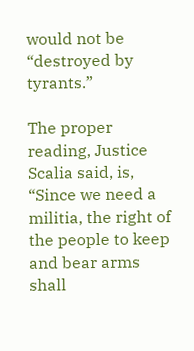would not be “destroyed by tyrants.”

The proper reading, Justice Scalia said, is, “Since we need a militia, the right of the people to keep and bear arms shall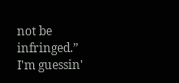not be infringed.”
I'm guessin'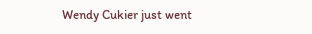Wendy Cukier just went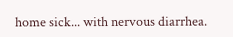home sick... with nervous diarrhea.